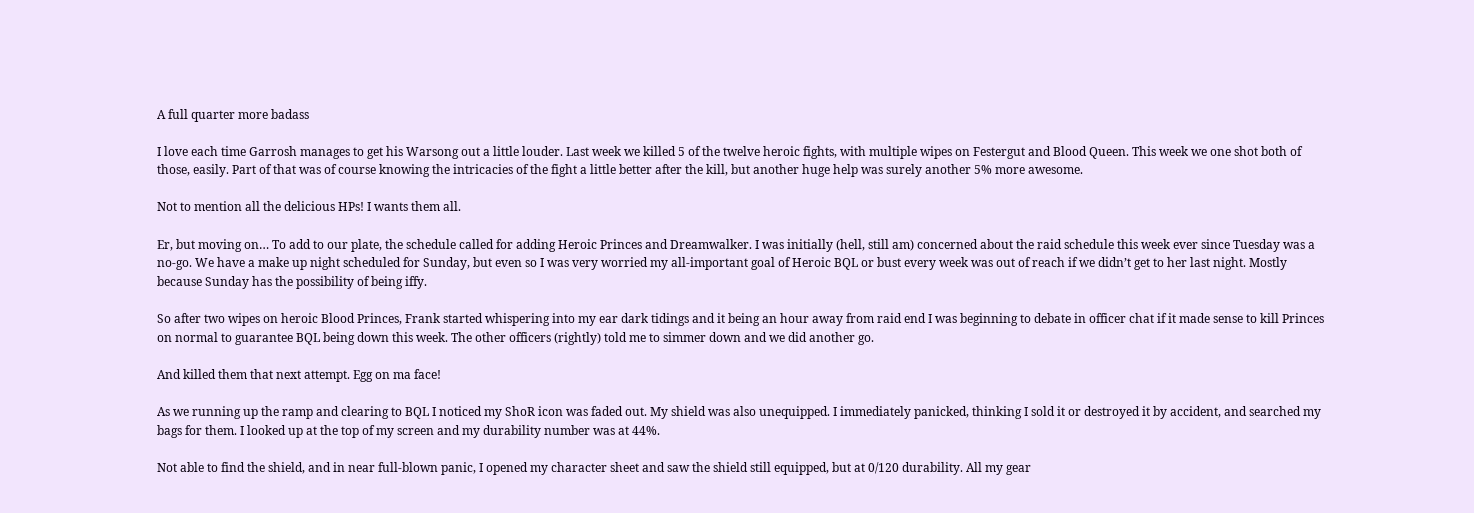A full quarter more badass

I love each time Garrosh manages to get his Warsong out a little louder. Last week we killed 5 of the twelve heroic fights, with multiple wipes on Festergut and Blood Queen. This week we one shot both of those, easily. Part of that was of course knowing the intricacies of the fight a little better after the kill, but another huge help was surely another 5% more awesome.

Not to mention all the delicious HPs! I wants them all.

Er, but moving on… To add to our plate, the schedule called for adding Heroic Princes and Dreamwalker. I was initially (hell, still am) concerned about the raid schedule this week ever since Tuesday was a no-go. We have a make up night scheduled for Sunday, but even so I was very worried my all-important goal of Heroic BQL or bust every week was out of reach if we didn’t get to her last night. Mostly because Sunday has the possibility of being iffy.

So after two wipes on heroic Blood Princes, Frank started whispering into my ear dark tidings and it being an hour away from raid end I was beginning to debate in officer chat if it made sense to kill Princes on normal to guarantee BQL being down this week. The other officers (rightly) told me to simmer down and we did another go.

And killed them that next attempt. Egg on ma face!

As we running up the ramp and clearing to BQL I noticed my ShoR icon was faded out. My shield was also unequipped. I immediately panicked, thinking I sold it or destroyed it by accident, and searched my bags for them. I looked up at the top of my screen and my durability number was at 44%.

Not able to find the shield, and in near full-blown panic, I opened my character sheet and saw the shield still equipped, but at 0/120 durability. All my gear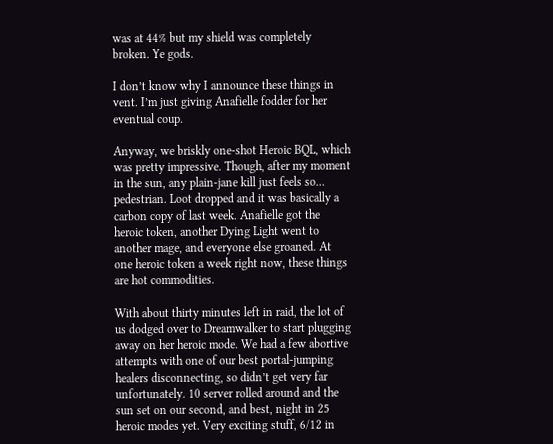was at 44% but my shield was completely broken. Ye gods.

I don’t know why I announce these things in vent. I’m just giving Anafielle fodder for her eventual coup.

Anyway, we briskly one-shot Heroic BQL, which was pretty impressive. Though, after my moment in the sun, any plain-jane kill just feels so… pedestrian. Loot dropped and it was basically a carbon copy of last week. Anafielle got the heroic token, another Dying Light went to another mage, and everyone else groaned. At one heroic token a week right now, these things are hot commodities.

With about thirty minutes left in raid, the lot of us dodged over to Dreamwalker to start plugging away on her heroic mode. We had a few abortive attempts with one of our best portal-jumping healers disconnecting, so didn’t get very far unfortunately. 10 server rolled around and the sun set on our second, and best, night in 25 heroic modes yet. Very exciting stuff, 6/12 in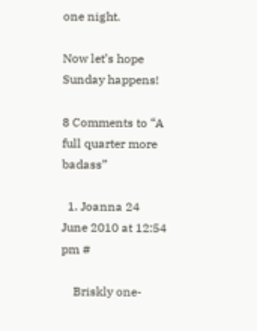one night.

Now let’s hope Sunday happens!

8 Comments to “A full quarter more badass”

  1. Joanna 24 June 2010 at 12:54 pm #

    Briskly one-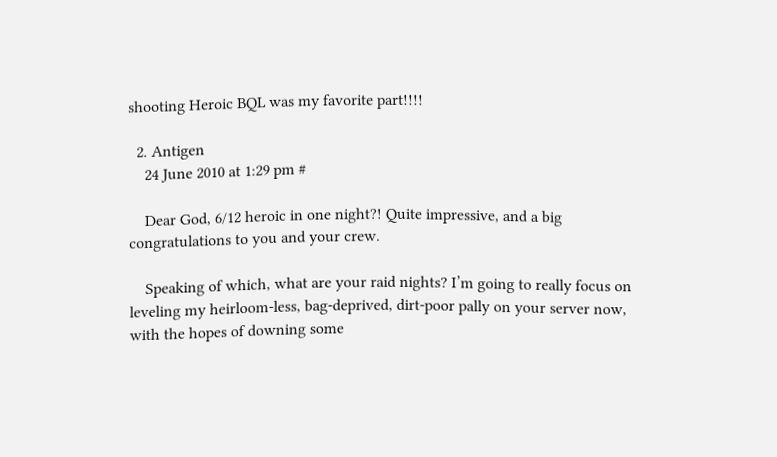shooting Heroic BQL was my favorite part!!!!

  2. Antigen
    24 June 2010 at 1:29 pm #

    Dear God, 6/12 heroic in one night?! Quite impressive, and a big congratulations to you and your crew.

    Speaking of which, what are your raid nights? I’m going to really focus on leveling my heirloom-less, bag-deprived, dirt-poor pally on your server now, with the hopes of downing some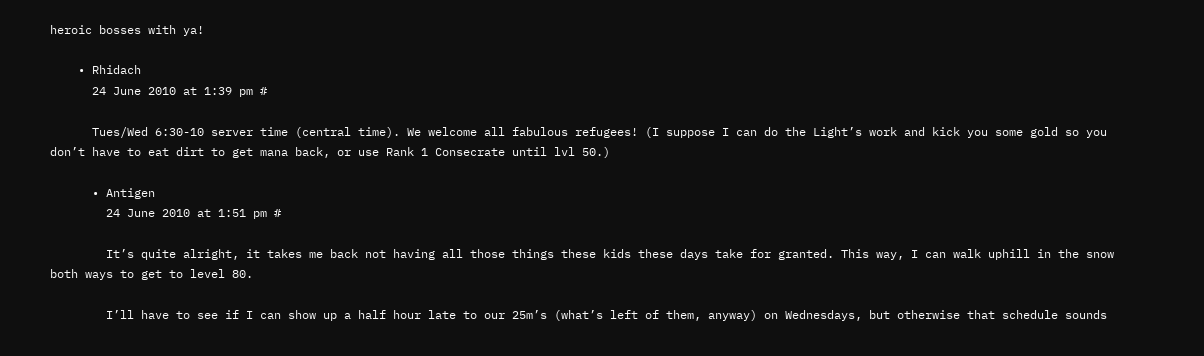heroic bosses with ya!

    • Rhidach
      24 June 2010 at 1:39 pm #

      Tues/Wed 6:30-10 server time (central time). We welcome all fabulous refugees! (I suppose I can do the Light’s work and kick you some gold so you don’t have to eat dirt to get mana back, or use Rank 1 Consecrate until lvl 50.)

      • Antigen
        24 June 2010 at 1:51 pm #

        It’s quite alright, it takes me back not having all those things these kids these days take for granted. This way, I can walk uphill in the snow both ways to get to level 80.

        I’ll have to see if I can show up a half hour late to our 25m’s (what’s left of them, anyway) on Wednesdays, but otherwise that schedule sounds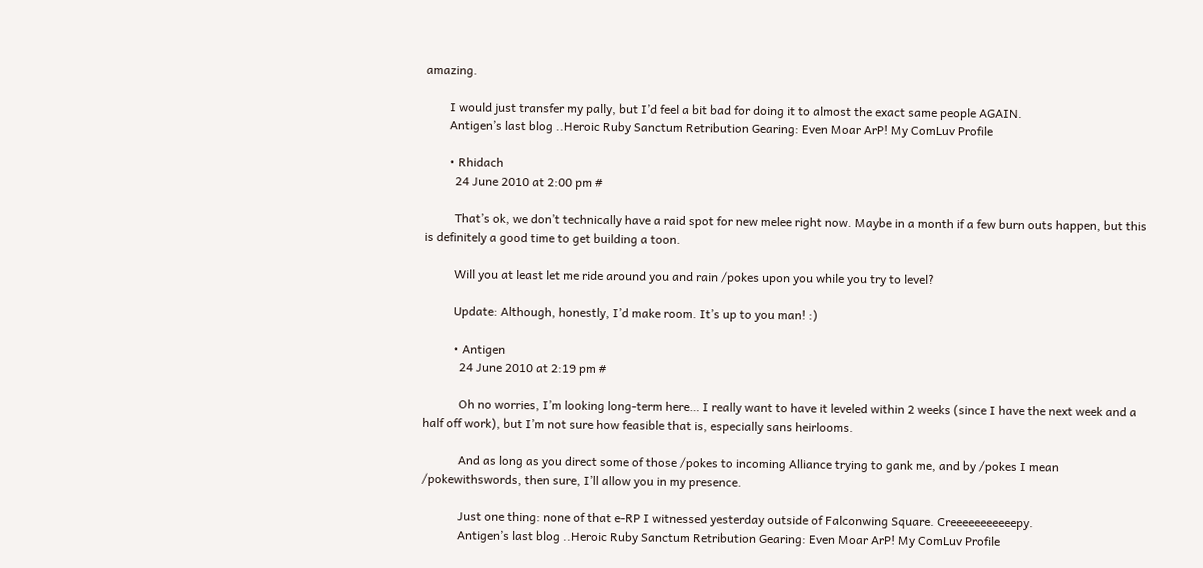amazing.

        I would just transfer my pally, but I’d feel a bit bad for doing it to almost the exact same people AGAIN.
        Antigen’s last blog ..Heroic Ruby Sanctum Retribution Gearing: Even Moar ArP! My ComLuv Profile

        • Rhidach
          24 June 2010 at 2:00 pm #

          That’s ok, we don’t technically have a raid spot for new melee right now. Maybe in a month if a few burn outs happen, but this is definitely a good time to get building a toon.

          Will you at least let me ride around you and rain /pokes upon you while you try to level?

          Update: Although, honestly, I’d make room. It’s up to you man! :)

          • Antigen
            24 June 2010 at 2:19 pm #

            Oh no worries, I’m looking long-term here… I really want to have it leveled within 2 weeks (since I have the next week and a half off work), but I’m not sure how feasible that is, especially sans heirlooms.

            And as long as you direct some of those /pokes to incoming Alliance trying to gank me, and by /pokes I mean /pokewithswords, then sure, I’ll allow you in my presence.

            Just one thing: none of that e-RP I witnessed yesterday outside of Falconwing Square. Creeeeeeeeeeepy.
            Antigen’s last blog ..Heroic Ruby Sanctum Retribution Gearing: Even Moar ArP! My ComLuv Profile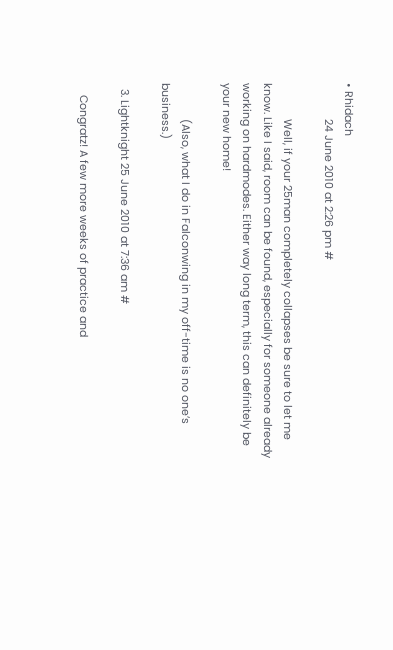• Rhidach
            24 June 2010 at 2:26 pm #

            Well, if your 25man completely collapses be sure to let me know. Like I said, room can be found, especially for someone already working on hardmodes. Either way long term, this can definitely be your new home!

            (Also, what I do in Falconwing in my off-time is no one’s business.)

  3. Lightknight 25 June 2010 at 7:36 am #

    Congratz! A few more weeks of practice and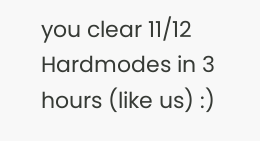you clear 11/12 Hardmodes in 3 hours (like us) :)